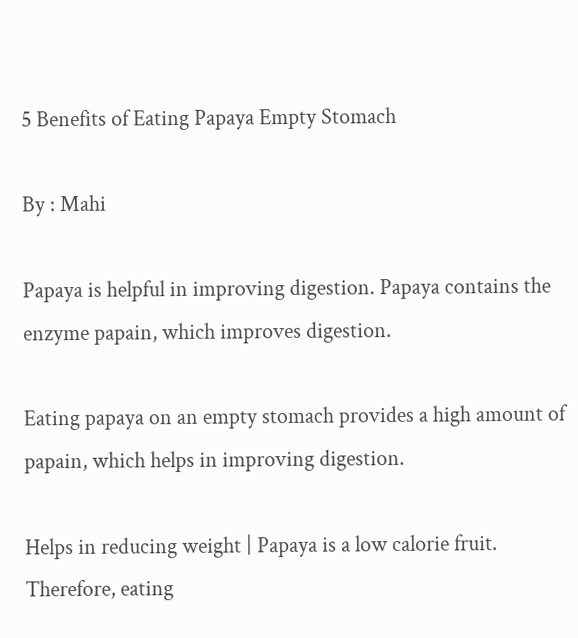5 Benefits of Eating Papaya Empty Stomach

By : Mahi

Papaya is helpful in improving digestion. Papaya contains the enzyme papain, which improves digestion.

Eating papaya on an empty stomach provides a high amount of papain, which helps in improving digestion.

Helps in reducing weight | Papaya is a low calorie fruit. Therefore, eating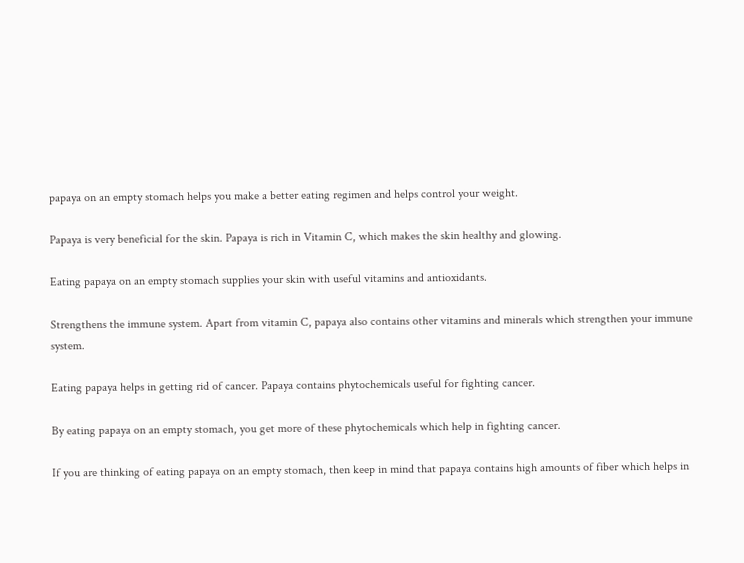papaya on an empty stomach helps you make a better eating regimen and helps control your weight.

Papaya is very beneficial for the skin. Papaya is rich in Vitamin C, which makes the skin healthy and glowing.

Eating papaya on an empty stomach supplies your skin with useful vitamins and antioxidants.

Strengthens the immune system. Apart from vitamin C, papaya also contains other vitamins and minerals which strengthen your immune system.

Eating papaya helps in getting rid of cancer. Papaya contains phytochemicals useful for fighting cancer.

By eating papaya on an empty stomach, you get more of these phytochemicals which help in fighting cancer.

If you are thinking of eating papaya on an empty stomach, then keep in mind that papaya contains high amounts of fiber which helps in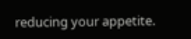reducing your appetite.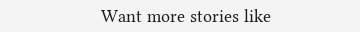Want more stories like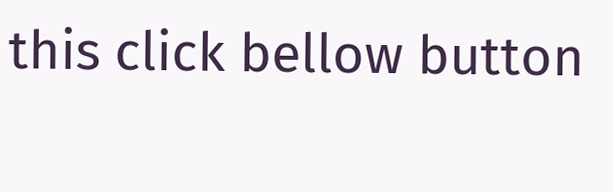this click bellow button